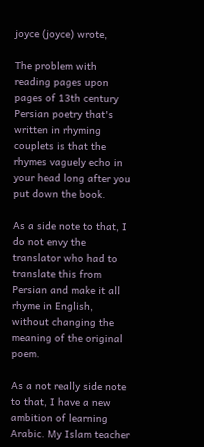joyce (joyce) wrote,

The problem with reading pages upon pages of 13th century Persian poetry that's written in rhyming couplets is that the rhymes vaguely echo in your head long after you put down the book.

As a side note to that, I do not envy the translator who had to translate this from Persian and make it all rhyme in English, without changing the meaning of the original poem.

As a not really side note to that, I have a new ambition of learning Arabic. My Islam teacher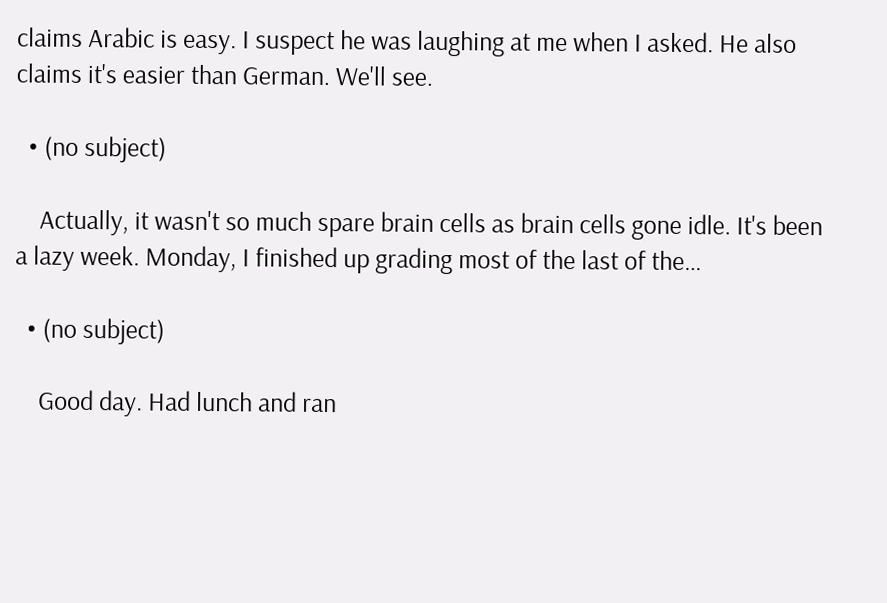claims Arabic is easy. I suspect he was laughing at me when I asked. He also claims it's easier than German. We'll see.

  • (no subject)

    Actually, it wasn't so much spare brain cells as brain cells gone idle. It's been a lazy week. Monday, I finished up grading most of the last of the…

  • (no subject)

    Good day. Had lunch and ran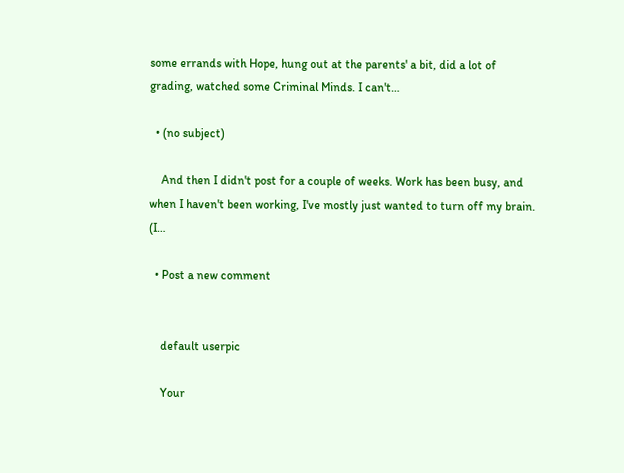some errands with Hope, hung out at the parents' a bit, did a lot of grading, watched some Criminal Minds. I can't…

  • (no subject)

    And then I didn't post for a couple of weeks. Work has been busy, and when I haven't been working, I've mostly just wanted to turn off my brain. (I…

  • Post a new comment


    default userpic

    Your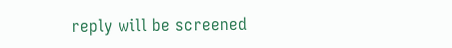reply will be screened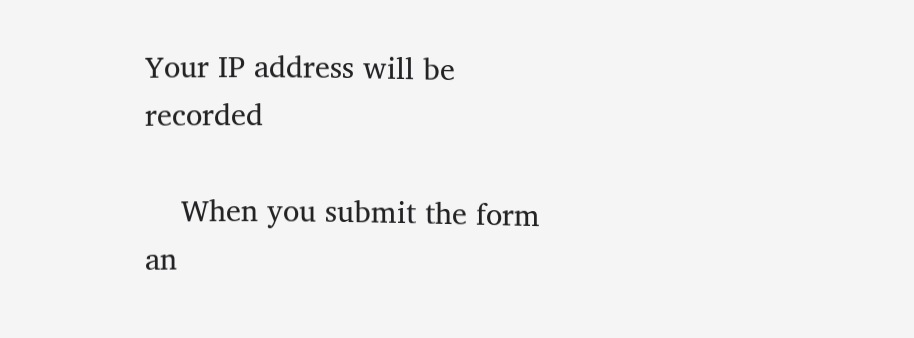Your IP address will be recorded

    When you submit the form an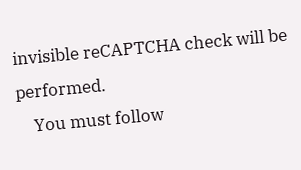invisible reCAPTCHA check will be performed.
    You must follow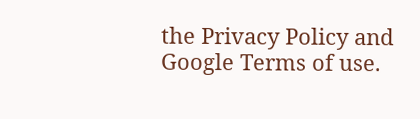the Privacy Policy and Google Terms of use.